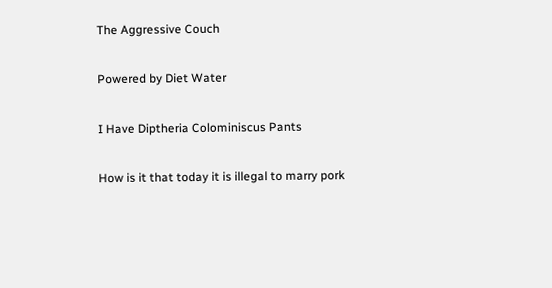The Aggressive Couch

Powered by Diet Water

I Have Diptheria Colominiscus Pants

How is it that today it is illegal to marry pork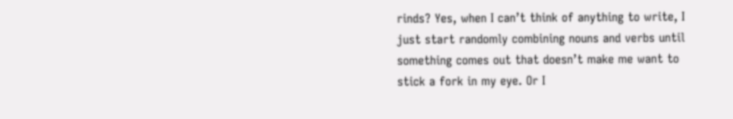rinds? Yes, when I can’t think of anything to write, I just start randomly combining nouns and verbs until something comes out that doesn’t make me want to stick a fork in my eye. Or I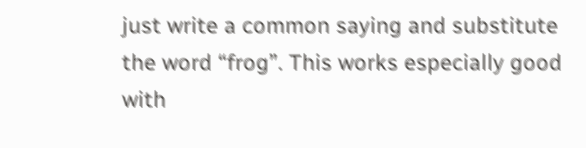just write a common saying and substitute the word “frog”. This works especially good with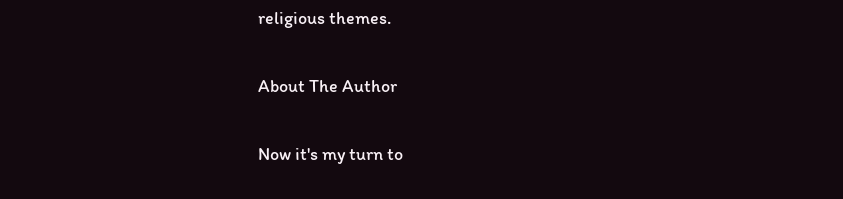religious themes.

About The Author

Now it's my turn to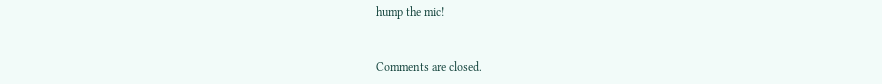hump the mic!


Comments are closed.